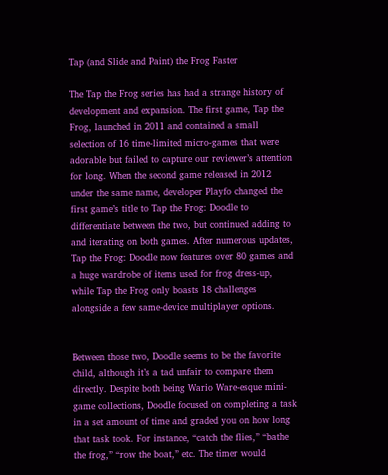Tap (and Slide and Paint) the Frog Faster

The Tap the Frog series has had a strange history of development and expansion. The first game, Tap the Frog, launched in 2011 and contained a small selection of 16 time-limited micro-games that were adorable but failed to capture our reviewer’s attention for long. When the second game released in 2012 under the same name, developer Playfo changed the first game’s title to Tap the Frog: Doodle to differentiate between the two, but continued adding to and iterating on both games. After numerous updates, Tap the Frog: Doodle now features over 80 games and a huge wardrobe of items used for frog dress-up, while Tap the Frog only boasts 18 challenges alongside a few same-device multiplayer options.


Between those two, Doodle seems to be the favorite child, although it’s a tad unfair to compare them directly. Despite both being Wario Ware-esque mini-game collections, Doodle focused on completing a task in a set amount of time and graded you on how long that task took. For instance, “catch the flies,” “bathe the frog,” “row the boat,” etc. The timer would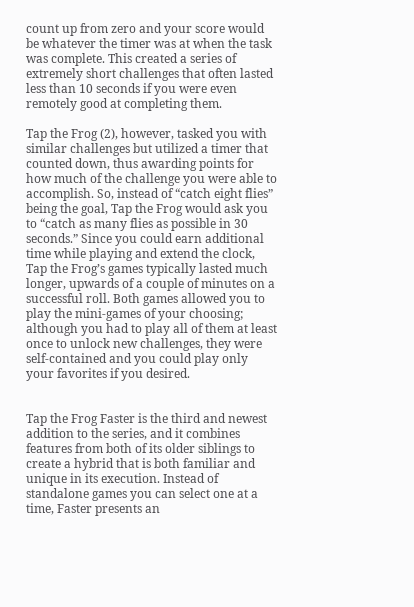count up from zero and your score would be whatever the timer was at when the task was complete. This created a series of extremely short challenges that often lasted less than 10 seconds if you were even remotely good at completing them.

Tap the Frog (2), however, tasked you with similar challenges but utilized a timer that counted down, thus awarding points for how much of the challenge you were able to accomplish. So, instead of “catch eight flies” being the goal, Tap the Frog would ask you to “catch as many flies as possible in 30 seconds.” Since you could earn additional time while playing and extend the clock, Tap the Frog’s games typically lasted much longer, upwards of a couple of minutes on a successful roll. Both games allowed you to play the mini-games of your choosing; although you had to play all of them at least once to unlock new challenges, they were self-contained and you could play only your favorites if you desired.


Tap the Frog Faster is the third and newest addition to the series, and it combines features from both of its older siblings to create a hybrid that is both familiar and unique in its execution. Instead of standalone games you can select one at a time, Faster presents an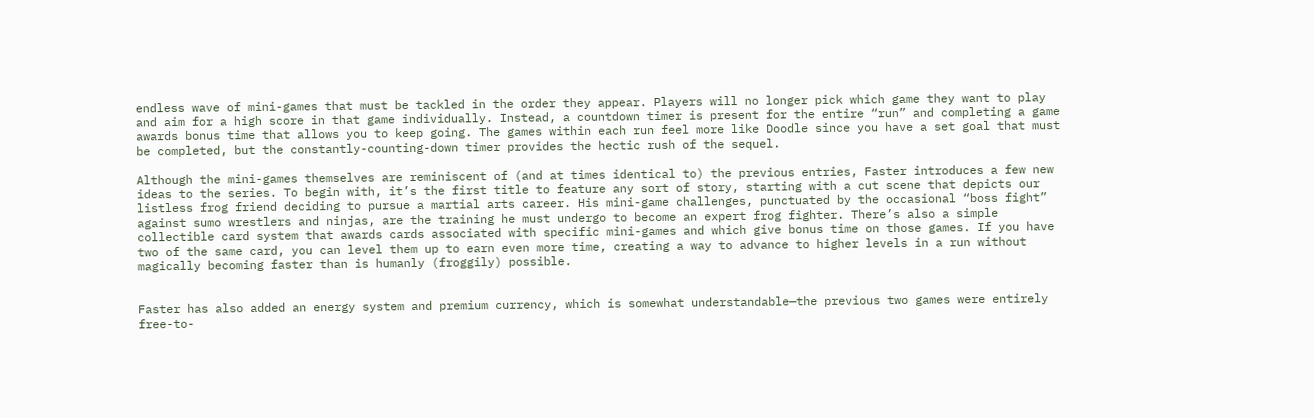endless wave of mini-games that must be tackled in the order they appear. Players will no longer pick which game they want to play and aim for a high score in that game individually. Instead, a countdown timer is present for the entire “run” and completing a game awards bonus time that allows you to keep going. The games within each run feel more like Doodle since you have a set goal that must be completed, but the constantly-counting-down timer provides the hectic rush of the sequel.

Although the mini-games themselves are reminiscent of (and at times identical to) the previous entries, Faster introduces a few new ideas to the series. To begin with, it’s the first title to feature any sort of story, starting with a cut scene that depicts our listless frog friend deciding to pursue a martial arts career. His mini-game challenges, punctuated by the occasional “boss fight” against sumo wrestlers and ninjas, are the training he must undergo to become an expert frog fighter. There’s also a simple collectible card system that awards cards associated with specific mini-games and which give bonus time on those games. If you have two of the same card, you can level them up to earn even more time, creating a way to advance to higher levels in a run without magically becoming faster than is humanly (froggily) possible.


Faster has also added an energy system and premium currency, which is somewhat understandable—the previous two games were entirely free-to-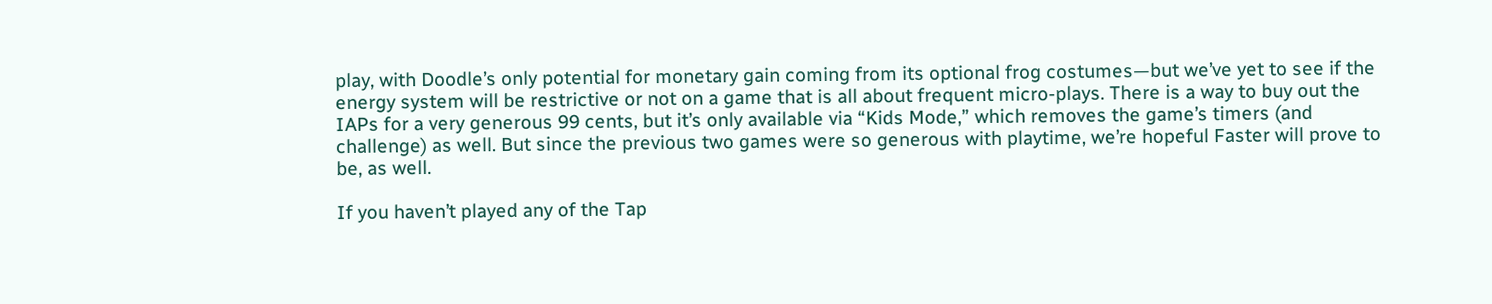play, with Doodle’s only potential for monetary gain coming from its optional frog costumes—but we’ve yet to see if the energy system will be restrictive or not on a game that is all about frequent micro-plays. There is a way to buy out the IAPs for a very generous 99 cents, but it’s only available via “Kids Mode,” which removes the game’s timers (and challenge) as well. But since the previous two games were so generous with playtime, we’re hopeful Faster will prove to be, as well.

If you haven’t played any of the Tap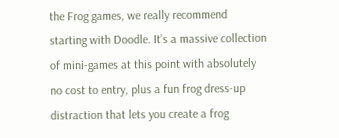the Frog games, we really recommend starting with Doodle. It’s a massive collection of mini-games at this point with absolutely no cost to entry, plus a fun frog dress-up distraction that lets you create a frog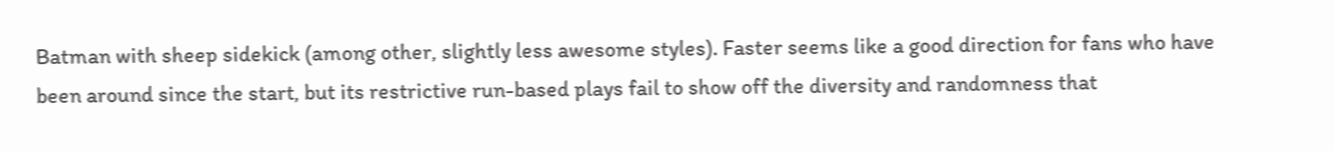Batman with sheep sidekick (among other, slightly less awesome styles). Faster seems like a good direction for fans who have been around since the start, but its restrictive run-based plays fail to show off the diversity and randomness that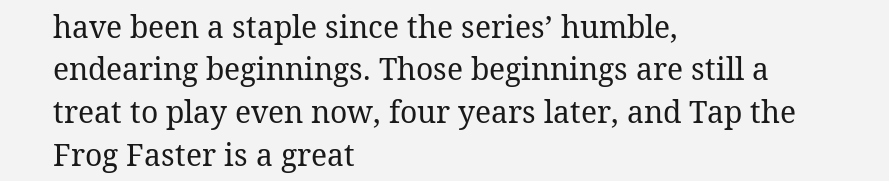have been a staple since the series’ humble, endearing beginnings. Those beginnings are still a treat to play even now, four years later, and Tap the Frog Faster is a great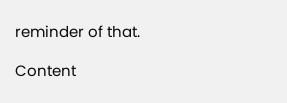reminder of that.

Content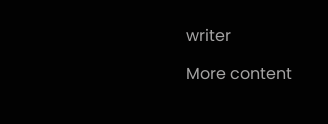writer

More content